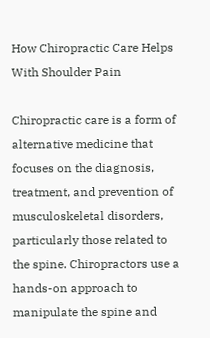How Chiropractic Care Helps With Shoulder Pain

Chiropractic care is a form of alternative medicine that focuses on the diagnosis, treatment, and prevention of musculoskeletal disorders, particularly those related to the spine. Chiropractors use a hands-on approach to manipulate the spine and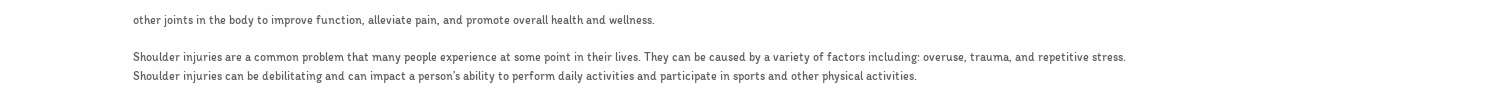other joints in the body to improve function, alleviate pain, and promote overall health and wellness.

Shoulder injuries are a common problem that many people experience at some point in their lives. They can be caused by a variety of factors including: overuse, trauma, and repetitive stress. Shoulder injuries can be debilitating and can impact a person’s ability to perform daily activities and participate in sports and other physical activities.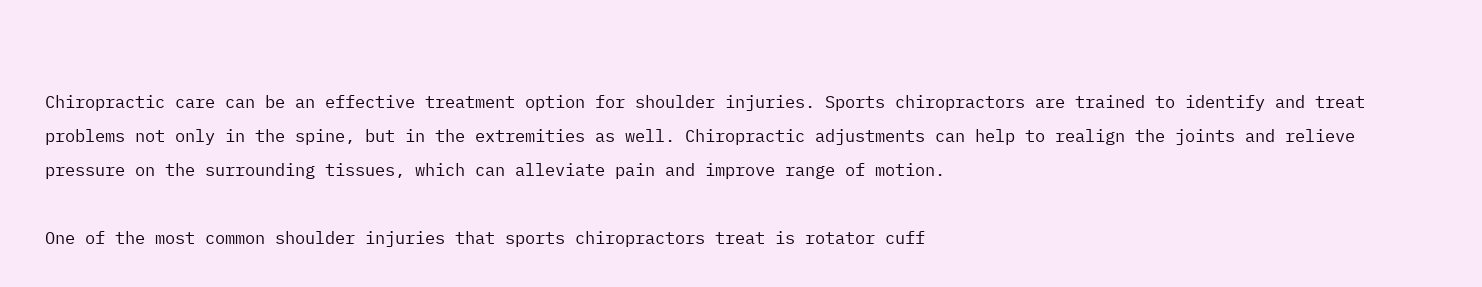Chiropractic care can be an effective treatment option for shoulder injuries. Sports chiropractors are trained to identify and treat problems not only in the spine, but in the extremities as well. Chiropractic adjustments can help to realign the joints and relieve pressure on the surrounding tissues, which can alleviate pain and improve range of motion.

One of the most common shoulder injuries that sports chiropractors treat is rotator cuff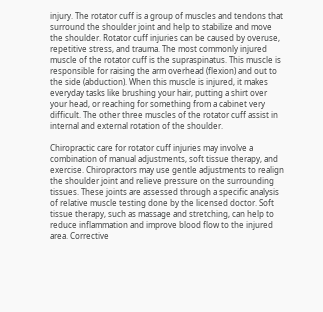injury. The rotator cuff is a group of muscles and tendons that surround the shoulder joint and help to stabilize and move the shoulder. Rotator cuff injuries can be caused by overuse, repetitive stress, and trauma. The most commonly injured muscle of the rotator cuff is the supraspinatus. This muscle is responsible for raising the arm overhead (flexion) and out to the side (abduction). When this muscle is injured, it makes everyday tasks like brushing your hair, putting a shirt over your head, or reaching for something from a cabinet very difficult. The other three muscles of the rotator cuff assist in internal and external rotation of the shoulder.

Chiropractic care for rotator cuff injuries may involve a combination of manual adjustments, soft tissue therapy, and exercise. Chiropractors may use gentle adjustments to realign the shoulder joint and relieve pressure on the surrounding tissues. These joints are assessed through a specific analysis of relative muscle testing done by the licensed doctor. Soft tissue therapy, such as massage and stretching, can help to reduce inflammation and improve blood flow to the injured area. Corrective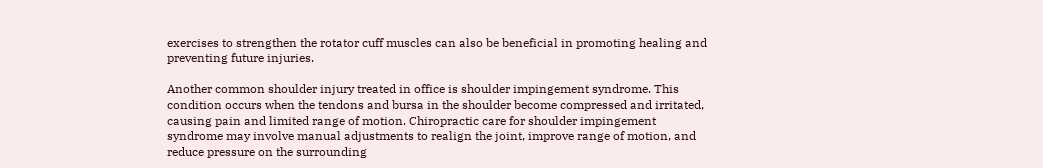exercises to strengthen the rotator cuff muscles can also be beneficial in promoting healing and preventing future injuries.

Another common shoulder injury treated in office is shoulder impingement syndrome. This condition occurs when the tendons and bursa in the shoulder become compressed and irritated, causing pain and limited range of motion. Chiropractic care for shoulder impingement syndrome may involve manual adjustments to realign the joint, improve range of motion, and reduce pressure on the surrounding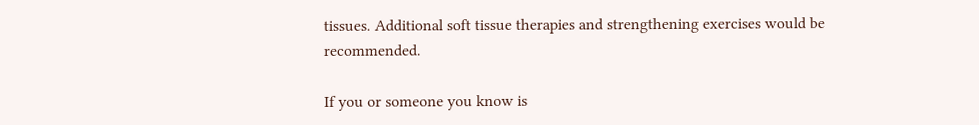tissues. Additional soft tissue therapies and strengthening exercises would be recommended.

If you or someone you know is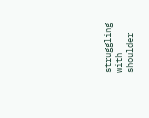struggling with shoulder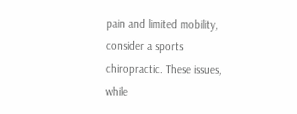pain and limited mobility, consider a sports chiropractic. These issues, while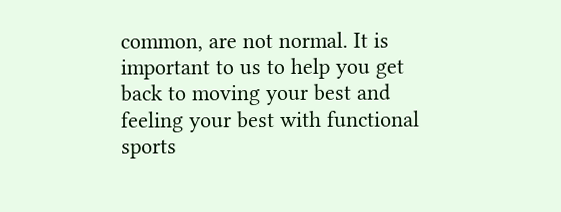common, are not normal. It is important to us to help you get back to moving your best and feeling your best with functional sports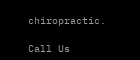chiropractic.

Call Us